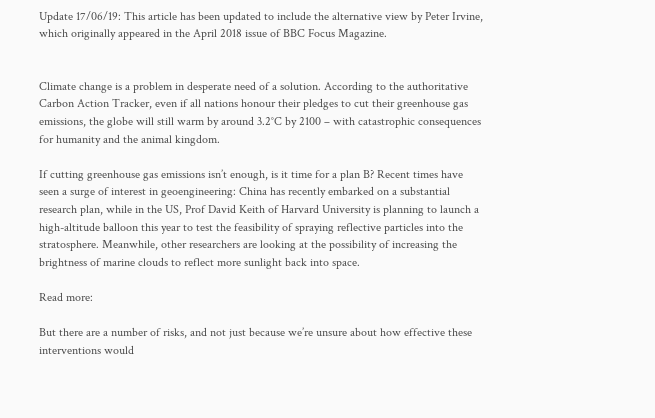Update 17/06/19: This article has been updated to include the alternative view by Peter Irvine, which originally appeared in the April 2018 issue of BBC Focus Magazine.


Climate change is a problem in desperate need of a solution. According to the authoritative Carbon Action Tracker, even if all nations honour their pledges to cut their greenhouse gas emissions, the globe will still warm by around 3.2°C by 2100 – with catastrophic consequences for humanity and the animal kingdom.

If cutting greenhouse gas emissions isn’t enough, is it time for a plan B? Recent times have seen a surge of interest in geoengineering: China has recently embarked on a substantial research plan, while in the US, Prof David Keith of Harvard University is planning to launch a high-altitude balloon this year to test the feasibility of spraying reflective particles into the stratosphere. Meanwhile, other researchers are looking at the possibility of increasing the brightness of marine clouds to reflect more sunlight back into space.

Read more:

But there are a number of risks, and not just because we’re unsure about how effective these interventions would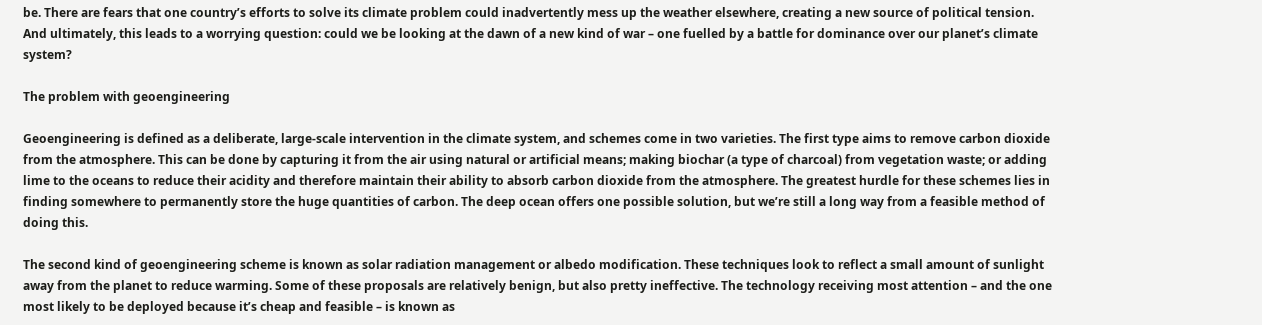be. There are fears that one country’s efforts to solve its climate problem could inadvertently mess up the weather elsewhere, creating a new source of political tension. And ultimately, this leads to a worrying question: could we be looking at the dawn of a new kind of war – one fuelled by a battle for dominance over our planet’s climate system?

The problem with geoengineering

Geoengineering is defined as a deliberate, large-scale intervention in the climate system, and schemes come in two varieties. The first type aims to remove carbon dioxide from the atmosphere. This can be done by capturing it from the air using natural or artificial means; making biochar (a type of charcoal) from vegetation waste; or adding lime to the oceans to reduce their acidity and therefore maintain their ability to absorb carbon dioxide from the atmosphere. The greatest hurdle for these schemes lies in finding somewhere to permanently store the huge quantities of carbon. The deep ocean offers one possible solution, but we’re still a long way from a feasible method of doing this.

The second kind of geoengineering scheme is known as solar radiation management or albedo modification. These techniques look to reflect a small amount of sunlight away from the planet to reduce warming. Some of these proposals are relatively benign, but also pretty ineffective. The technology receiving most attention – and the one most likely to be deployed because it’s cheap and feasible – is known as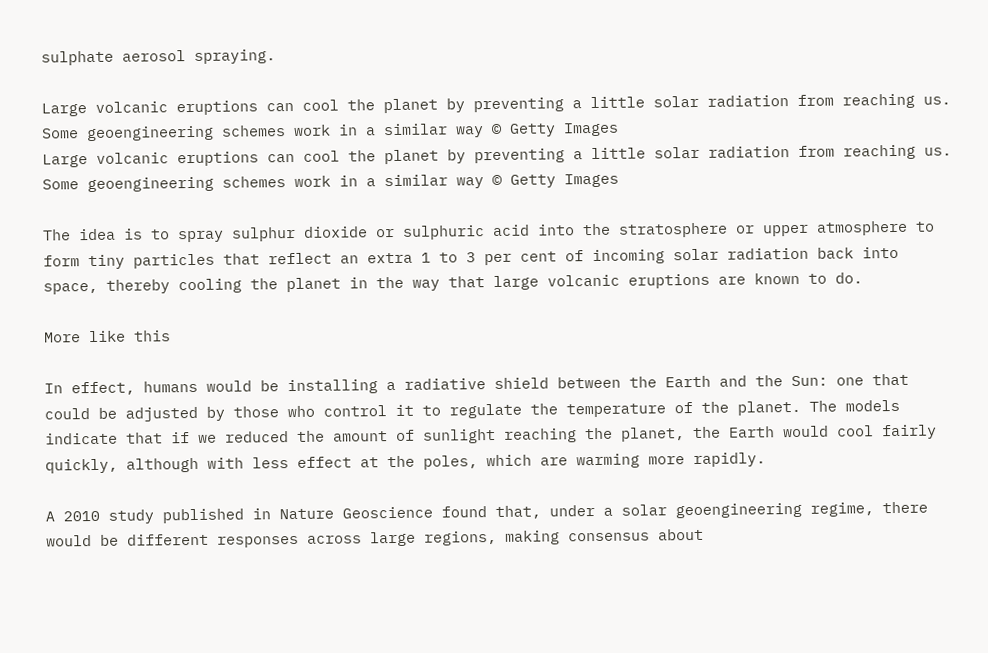sulphate aerosol spraying.

Large volcanic eruptions can cool the planet by preventing a little solar radiation from reaching us. Some geoengineering schemes work in a similar way © Getty Images
Large volcanic eruptions can cool the planet by preventing a little solar radiation from reaching us. Some geoengineering schemes work in a similar way © Getty Images

The idea is to spray sulphur dioxide or sulphuric acid into the stratosphere or upper atmosphere to form tiny particles that reflect an extra 1 to 3 per cent of incoming solar radiation back into space, thereby cooling the planet in the way that large volcanic eruptions are known to do.

More like this

In effect, humans would be installing a radiative shield between the Earth and the Sun: one that could be adjusted by those who control it to regulate the temperature of the planet. The models indicate that if we reduced the amount of sunlight reaching the planet, the Earth would cool fairly quickly, although with less effect at the poles, which are warming more rapidly.

A 2010 study published in Nature Geoscience found that, under a solar geoengineering regime, there would be different responses across large regions, making consensus about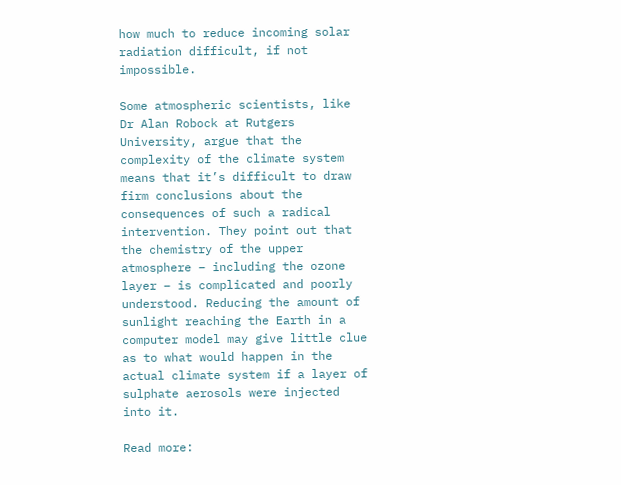how much to reduce incoming solar radiation difficult, if not impossible.

Some atmospheric scientists, like Dr Alan Robock at Rutgers University, argue that the complexity of the climate system means that it’s difficult to draw firm conclusions about the consequences of such a radical intervention. They point out that the chemistry of the upper atmosphere – including the ozone layer – is complicated and poorly understood. Reducing the amount of sunlight reaching the Earth in a computer model may give little clue as to what would happen in the actual climate system if a layer of sulphate aerosols were injected into it.

Read more: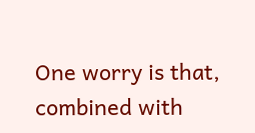One worry is that, combined with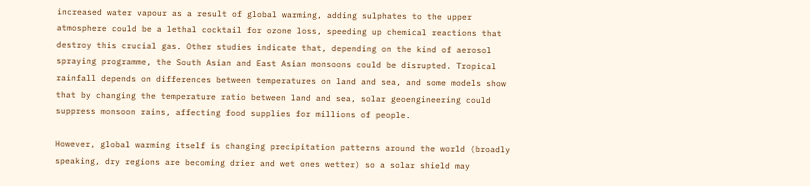increased water vapour as a result of global warming, adding sulphates to the upper atmosphere could be a lethal cocktail for ozone loss, speeding up chemical reactions that destroy this crucial gas. Other studies indicate that, depending on the kind of aerosol spraying programme, the South Asian and East Asian monsoons could be disrupted. Tropical rainfall depends on differences between temperatures on land and sea, and some models show that by changing the temperature ratio between land and sea, solar geoengineering could suppress monsoon rains, affecting food supplies for millions of people.

However, global warming itself is changing precipitation patterns around the world (broadly speaking, dry regions are becoming drier and wet ones wetter) so a solar shield may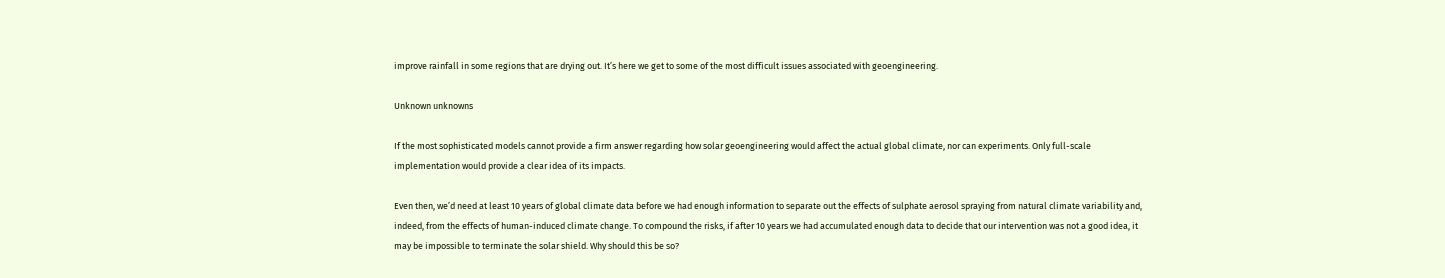improve rainfall in some regions that are drying out. It’s here we get to some of the most difficult issues associated with geoengineering.

Unknown unknowns

If the most sophisticated models cannot provide a firm answer regarding how solar geoengineering would affect the actual global climate, nor can experiments. Only full-scale implementation would provide a clear idea of its impacts.

Even then, we’d need at least 10 years of global climate data before we had enough information to separate out the effects of sulphate aerosol spraying from natural climate variability and, indeed, from the effects of human-induced climate change. To compound the risks, if after 10 years we had accumulated enough data to decide that our intervention was not a good idea, it may be impossible to terminate the solar shield. Why should this be so?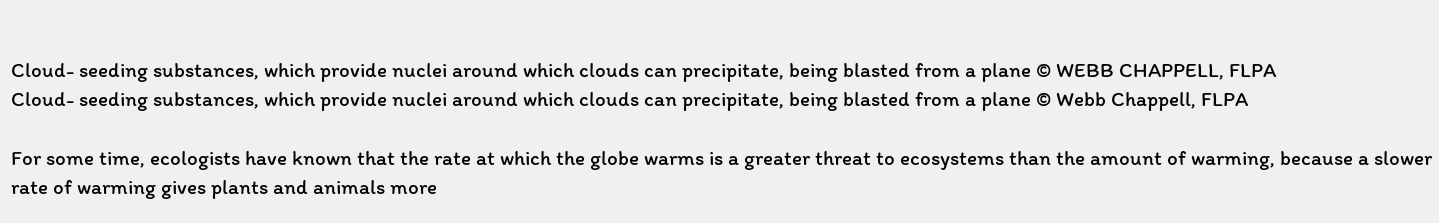Cloud- seeding substances, which provide nuclei around which clouds can precipitate, being blasted from a plane © WEBB CHAPPELL, FLPA
Cloud- seeding substances, which provide nuclei around which clouds can precipitate, being blasted from a plane © Webb Chappell, FLPA

For some time, ecologists have known that the rate at which the globe warms is a greater threat to ecosystems than the amount of warming, because a slower rate of warming gives plants and animals more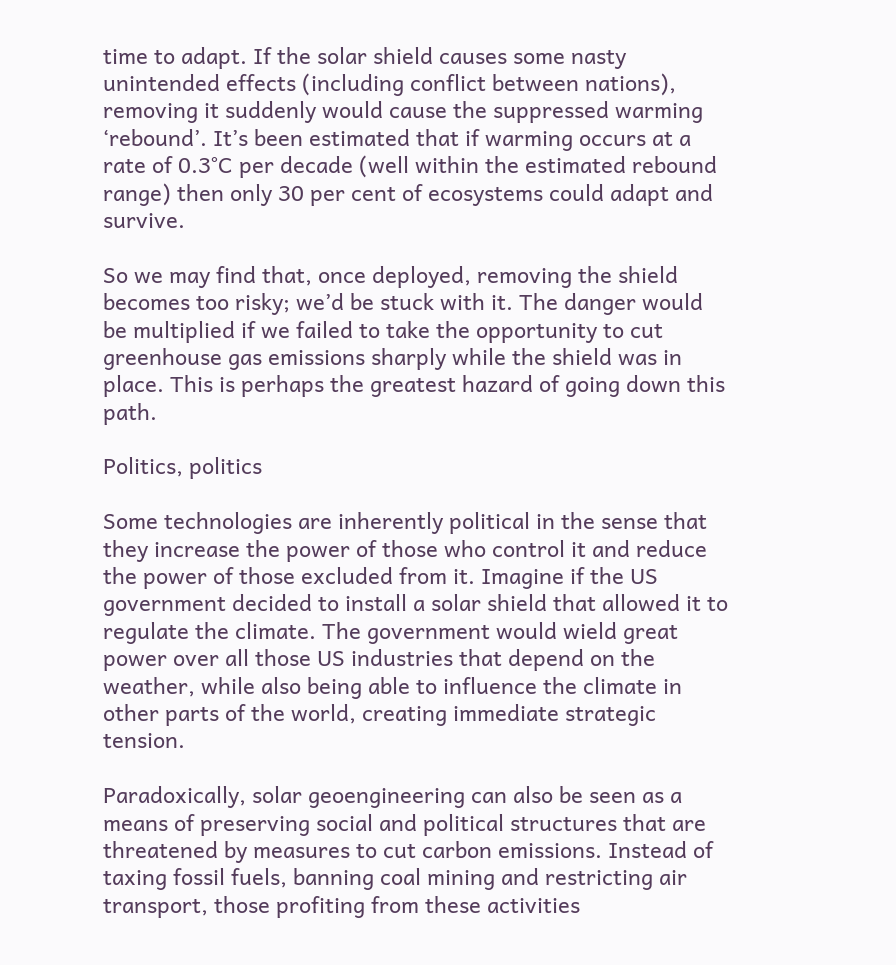time to adapt. If the solar shield causes some nasty unintended effects (including conflict between nations), removing it suddenly would cause the suppressed warming ‘rebound’. It’s been estimated that if warming occurs at a rate of 0.3°C per decade (well within the estimated rebound range) then only 30 per cent of ecosystems could adapt and survive.

So we may find that, once deployed, removing the shield becomes too risky; we’d be stuck with it. The danger would be multiplied if we failed to take the opportunity to cut greenhouse gas emissions sharply while the shield was in place. This is perhaps the greatest hazard of going down this path.

Politics, politics

Some technologies are inherently political in the sense that they increase the power of those who control it and reduce the power of those excluded from it. Imagine if the US government decided to install a solar shield that allowed it to regulate the climate. The government would wield great power over all those US industries that depend on the weather, while also being able to influence the climate in other parts of the world, creating immediate strategic tension.

Paradoxically, solar geoengineering can also be seen as a means of preserving social and political structures that are threatened by measures to cut carbon emissions. Instead of taxing fossil fuels, banning coal mining and restricting air transport, those profiting from these activities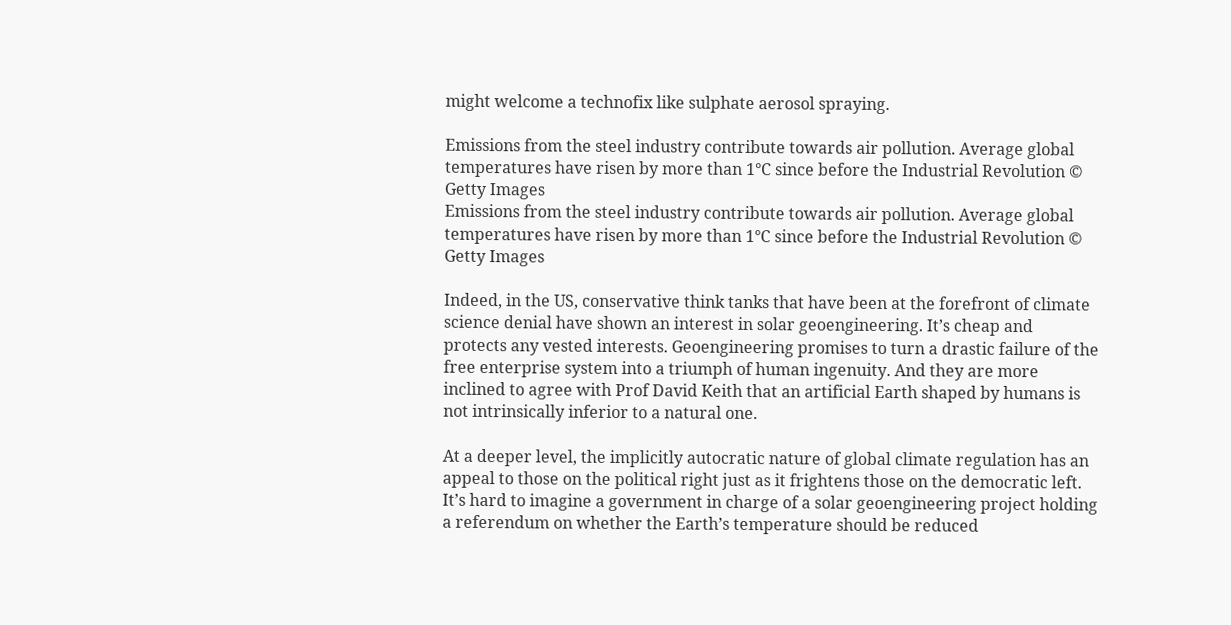might welcome a technofix like sulphate aerosol spraying.

Emissions from the steel industry contribute towards air pollution. Average global temperatures have risen by more than 1°C since before the Industrial Revolution © Getty Images
Emissions from the steel industry contribute towards air pollution. Average global temperatures have risen by more than 1°C since before the Industrial Revolution © Getty Images

Indeed, in the US, conservative think tanks that have been at the forefront of climate science denial have shown an interest in solar geoengineering. It’s cheap and protects any vested interests. Geoengineering promises to turn a drastic failure of the free enterprise system into a triumph of human ingenuity. And they are more inclined to agree with Prof David Keith that an artificial Earth shaped by humans is not intrinsically inferior to a natural one.

At a deeper level, the implicitly autocratic nature of global climate regulation has an appeal to those on the political right just as it frightens those on the democratic left. It’s hard to imagine a government in charge of a solar geoengineering project holding a referendum on whether the Earth’s temperature should be reduced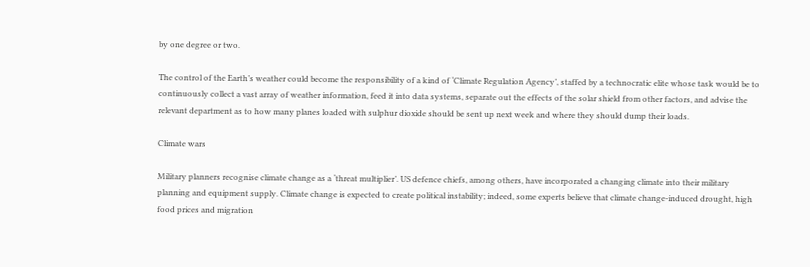by one degree or two.

The control of the Earth’s weather could become the responsibility of a kind of ‘Climate Regulation Agency’, staffed by a technocratic elite whose task would be to continuously collect a vast array of weather information, feed it into data systems, separate out the effects of the solar shield from other factors, and advise the relevant department as to how many planes loaded with sulphur dioxide should be sent up next week and where they should dump their loads.

Climate wars

Military planners recognise climate change as a ‘threat multiplier’. US defence chiefs, among others, have incorporated a changing climate into their military planning and equipment supply. Climate change is expected to create political instability; indeed, some experts believe that climate change-induced drought, high food prices and migration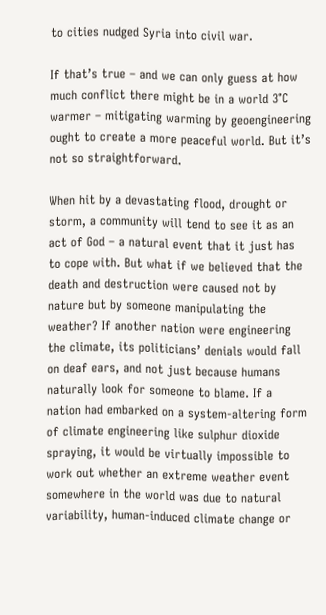to cities nudged Syria into civil war.

If that’s true – and we can only guess at how much conflict there might be in a world 3°C warmer – mitigating warming by geoengineering ought to create a more peaceful world. But it’s not so straightforward.

When hit by a devastating flood, drought or storm, a community will tend to see it as an act of God – a natural event that it just has to cope with. But what if we believed that the death and destruction were caused not by nature but by someone manipulating the weather? If another nation were engineering the climate, its politicians’ denials would fall on deaf ears, and not just because humans naturally look for someone to blame. If a nation had embarked on a system-altering form of climate engineering like sulphur dioxide spraying, it would be virtually impossible to work out whether an extreme weather event somewhere in the world was due to natural variability, human-induced climate change or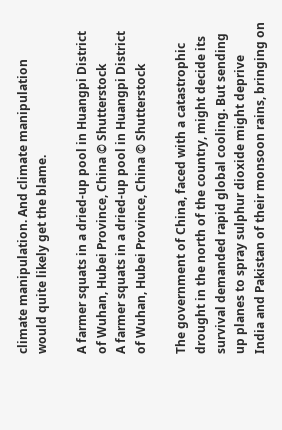climate manipulation. And climate manipulation would quite likely get the blame.

A farmer squats in a dried-up pool in Huangpi District of Wuhan, Hubei Province, China © Shutterstock
A farmer squats in a dried-up pool in Huangpi District of Wuhan, Hubei Province, China © Shutterstock

The government of China, faced with a catastrophic drought in the north of the country, might decide its survival demanded rapid global cooling. But sending up planes to spray sulphur dioxide might deprive India and Pakistan of their monsoon rains, bringing on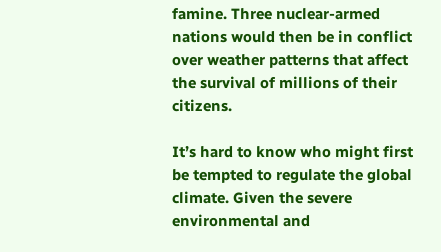famine. Three nuclear-armed nations would then be in conflict over weather patterns that affect the survival of millions of their citizens.

It’s hard to know who might first be tempted to regulate the global climate. Given the severe environmental and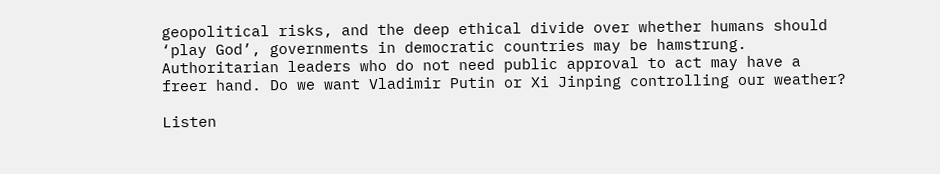geopolitical risks, and the deep ethical divide over whether humans should ‘play God’, governments in democratic countries may be hamstrung. Authoritarian leaders who do not need public approval to act may have a freer hand. Do we want Vladimir Putin or Xi Jinping controlling our weather?

Listen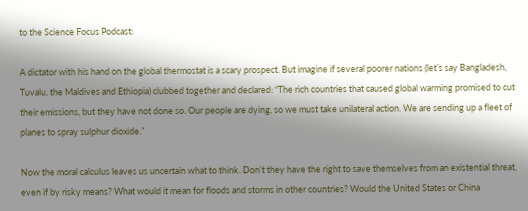to the Science Focus Podcast:

A dictator with his hand on the global thermostat is a scary prospect. But imagine if several poorer nations (let’s say Bangladesh, Tuvalu, the Maldives and Ethiopia) clubbed together and declared: “The rich countries that caused global warming promised to cut their emissions, but they have not done so. Our people are dying, so we must take unilateral action. We are sending up a fleet of planes to spray sulphur dioxide.”

Now the moral calculus leaves us uncertain what to think. Don’t they have the right to save themselves from an existential threat, even if by risky means? What would it mean for floods and storms in other countries? Would the United States or China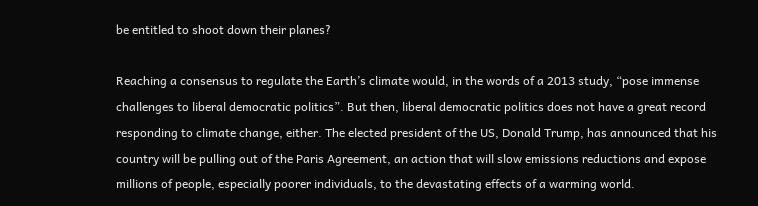be entitled to shoot down their planes?

Reaching a consensus to regulate the Earth’s climate would, in the words of a 2013 study, “pose immense challenges to liberal democratic politics”. But then, liberal democratic politics does not have a great record responding to climate change, either. The elected president of the US, Donald Trump, has announced that his country will be pulling out of the Paris Agreement, an action that will slow emissions reductions and expose millions of people, especially poorer individuals, to the devastating effects of a warming world.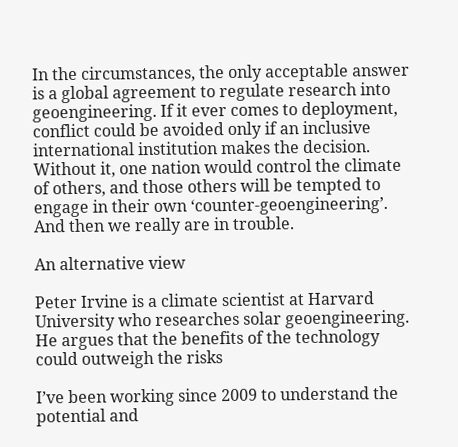In the circumstances, the only acceptable answer is a global agreement to regulate research into geoengineering. If it ever comes to deployment, conflict could be avoided only if an inclusive international institution makes the decision. Without it, one nation would control the climate of others, and those others will be tempted to engage in their own ‘counter-geoengineering’. And then we really are in trouble.

An alternative view

Peter Irvine is a climate scientist at Harvard University who researches solar geoengineering. He argues that the benefits of the technology could outweigh the risks

I’ve been working since 2009 to understand the potential and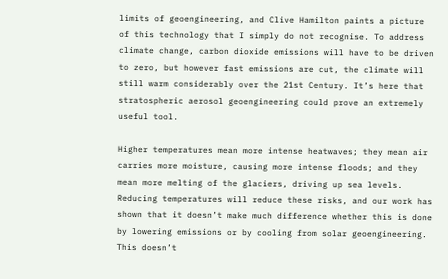limits of geoengineering, and Clive Hamilton paints a picture of this technology that I simply do not recognise. To address climate change, carbon dioxide emissions will have to be driven to zero, but however fast emissions are cut, the climate will still warm considerably over the 21st Century. It’s here that stratospheric aerosol geoengineering could prove an extremely useful tool.

Higher temperatures mean more intense heatwaves; they mean air carries more moisture, causing more intense floods; and they mean more melting of the glaciers, driving up sea levels. Reducing temperatures will reduce these risks, and our work has shown that it doesn’t make much difference whether this is done by lowering emissions or by cooling from solar geoengineering. This doesn’t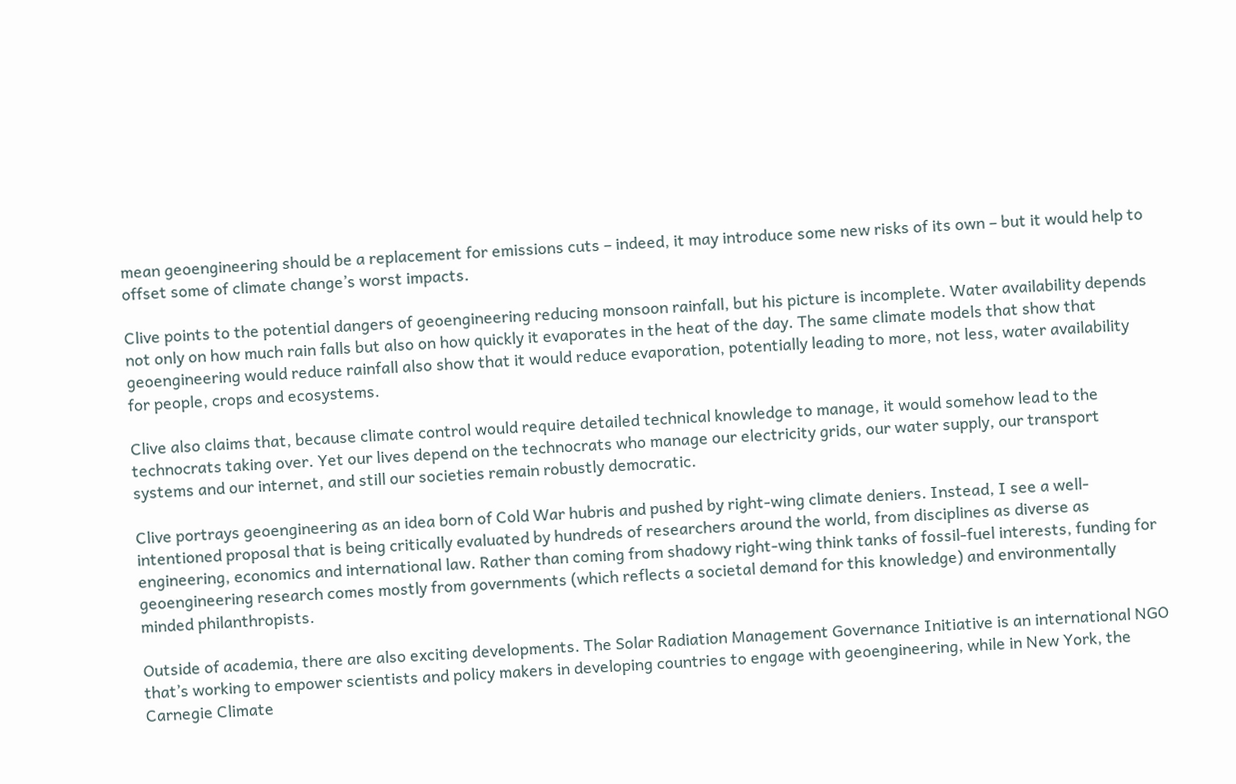mean geoengineering should be a replacement for emissions cuts – indeed, it may introduce some new risks of its own – but it would help to offset some of climate change’s worst impacts.

Clive points to the potential dangers of geoengineering reducing monsoon rainfall, but his picture is incomplete. Water availability depends not only on how much rain falls but also on how quickly it evaporates in the heat of the day. The same climate models that show that geoengineering would reduce rainfall also show that it would reduce evaporation, potentially leading to more, not less, water availability for people, crops and ecosystems.

Clive also claims that, because climate control would require detailed technical knowledge to manage, it would somehow lead to the technocrats taking over. Yet our lives depend on the technocrats who manage our electricity grids, our water supply, our transport systems and our internet, and still our societies remain robustly democratic.

Clive portrays geoengineering as an idea born of Cold War hubris and pushed by right-wing climate deniers. Instead, I see a well-intentioned proposal that is being critically evaluated by hundreds of researchers around the world, from disciplines as diverse as engineering, economics and international law. Rather than coming from shadowy right-wing think tanks of fossil-fuel interests, funding for geoengineering research comes mostly from governments (which reflects a societal demand for this knowledge) and environmentally minded philanthropists.

Outside of academia, there are also exciting developments. The Solar Radiation Management Governance Initiative is an international NGO that’s working to empower scientists and policy makers in developing countries to engage with geoengineering, while in New York, the Carnegie Climate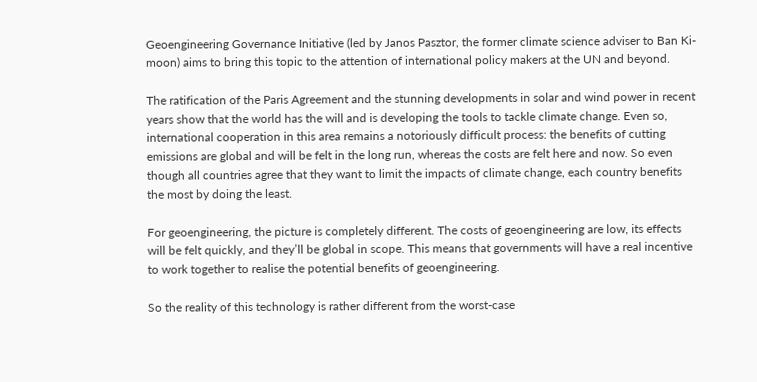Geoengineering Governance Initiative (led by Janos Pasztor, the former climate science adviser to Ban Ki-moon) aims to bring this topic to the attention of international policy makers at the UN and beyond.

The ratification of the Paris Agreement and the stunning developments in solar and wind power in recent years show that the world has the will and is developing the tools to tackle climate change. Even so, international cooperation in this area remains a notoriously difficult process: the benefits of cutting emissions are global and will be felt in the long run, whereas the costs are felt here and now. So even though all countries agree that they want to limit the impacts of climate change, each country benefits the most by doing the least.

For geoengineering, the picture is completely different. The costs of geoengineering are low, its effects will be felt quickly, and they’ll be global in scope. This means that governments will have a real incentive to work together to realise the potential benefits of geoengineering.

So the reality of this technology is rather different from the worst-case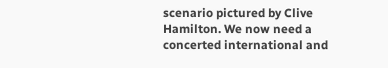scenario pictured by Clive Hamilton. We now need a concerted international and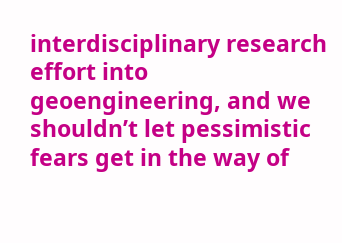interdisciplinary research effort into geoengineering, and we shouldn’t let pessimistic fears get in the way of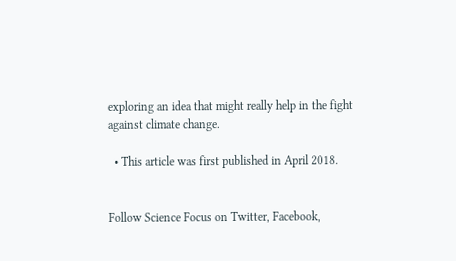exploring an idea that might really help in the fight against climate change.

  • This article was first published in April 2018.


Follow Science Focus on Twitter, Facebook,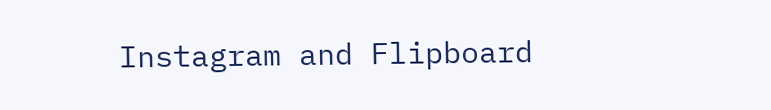Instagram and Flipboard